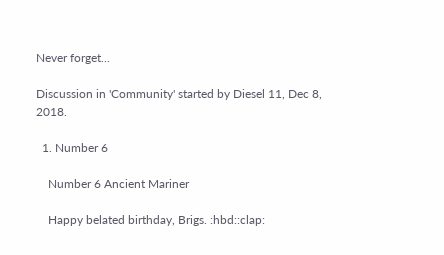Never forget...

Discussion in 'Community' started by Diesel 11, Dec 8, 2018.

  1. Number 6

    Number 6 Ancient Mariner

    Happy belated birthday, Brigs. :hbd::clap: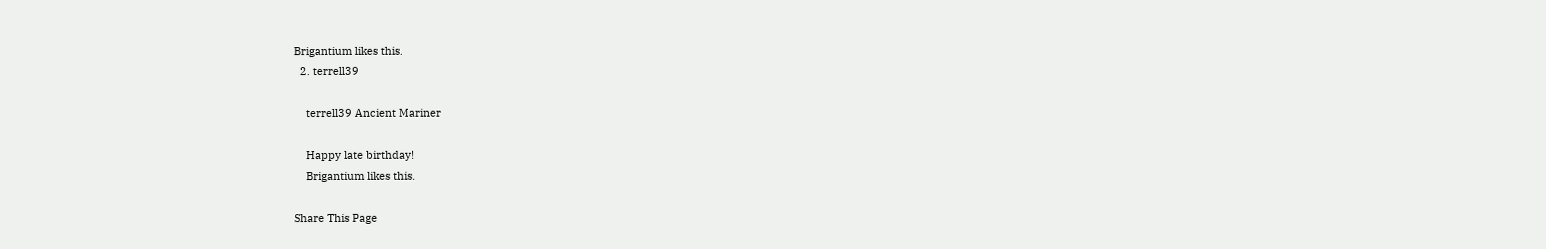Brigantium likes this.
  2. terrell39

    terrell39 Ancient Mariner

    Happy late birthday!
    Brigantium likes this.

Share This Page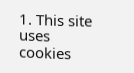1. This site uses cookies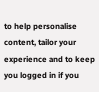to help personalise content, tailor your experience and to keep you logged in if you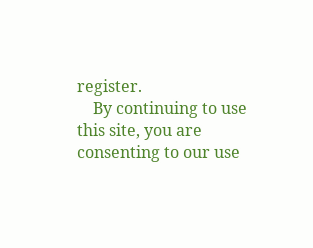register.
    By continuing to use this site, you are consenting to our use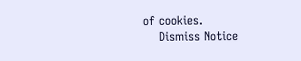of cookies.
    Dismiss Notice